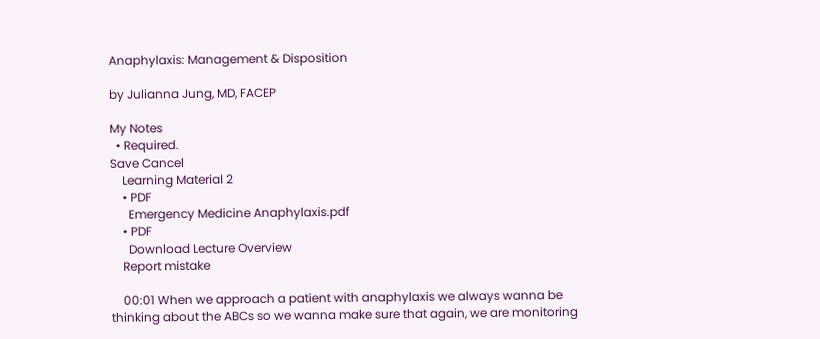Anaphylaxis: Management & Disposition

by Julianna Jung, MD, FACEP

My Notes
  • Required.
Save Cancel
    Learning Material 2
    • PDF
      Emergency Medicine Anaphylaxis.pdf
    • PDF
      Download Lecture Overview
    Report mistake

    00:01 When we approach a patient with anaphylaxis we always wanna be thinking about the ABCs so we wanna make sure that again, we are monitoring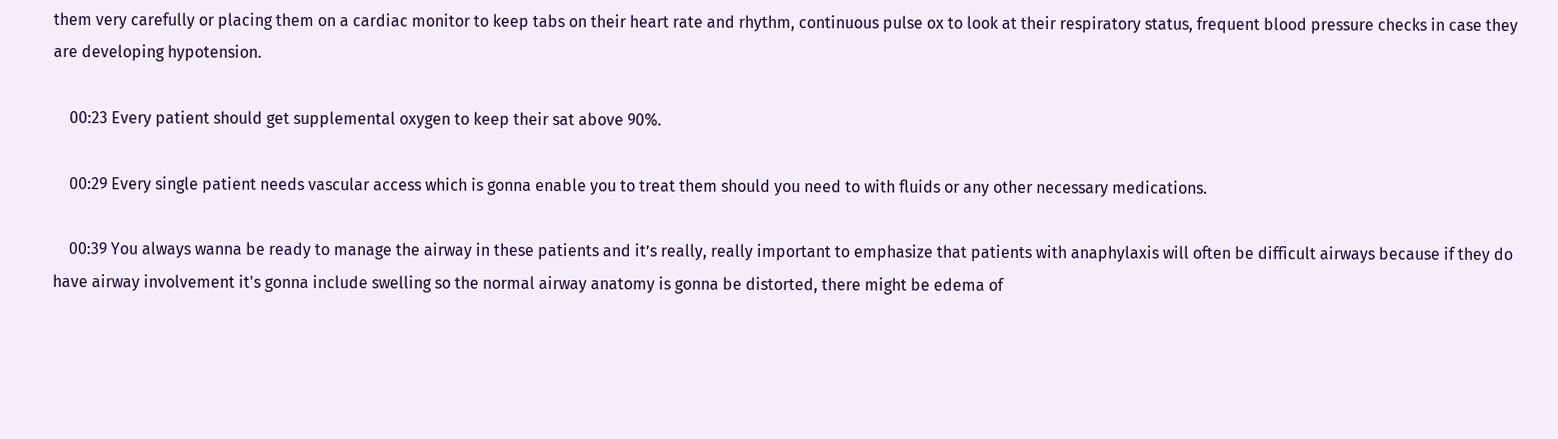them very carefully or placing them on a cardiac monitor to keep tabs on their heart rate and rhythm, continuous pulse ox to look at their respiratory status, frequent blood pressure checks in case they are developing hypotension.

    00:23 Every patient should get supplemental oxygen to keep their sat above 90%.

    00:29 Every single patient needs vascular access which is gonna enable you to treat them should you need to with fluids or any other necessary medications.

    00:39 You always wanna be ready to manage the airway in these patients and it’s really, really important to emphasize that patients with anaphylaxis will often be difficult airways because if they do have airway involvement it's gonna include swelling so the normal airway anatomy is gonna be distorted, there might be edema of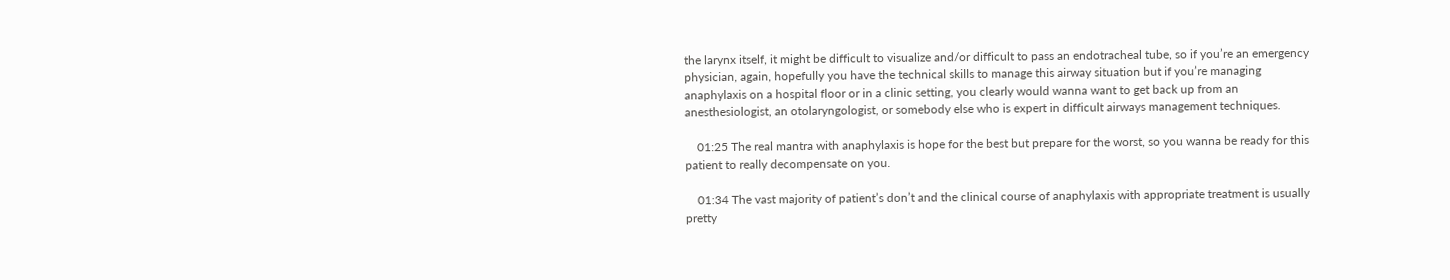the larynx itself, it might be difficult to visualize and/or difficult to pass an endotracheal tube, so if you’re an emergency physician, again, hopefully you have the technical skills to manage this airway situation but if you’re managing anaphylaxis on a hospital floor or in a clinic setting, you clearly would wanna want to get back up from an anesthesiologist, an otolaryngologist, or somebody else who is expert in difficult airways management techniques.

    01:25 The real mantra with anaphylaxis is hope for the best but prepare for the worst, so you wanna be ready for this patient to really decompensate on you.

    01:34 The vast majority of patient’s don’t and the clinical course of anaphylaxis with appropriate treatment is usually pretty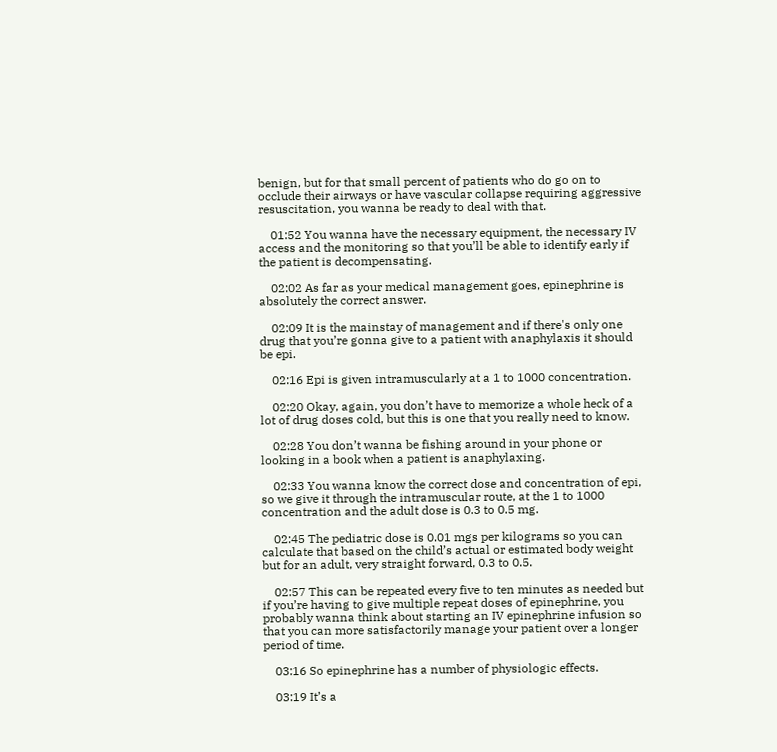benign, but for that small percent of patients who do go on to occlude their airways or have vascular collapse requiring aggressive resuscitation, you wanna be ready to deal with that.

    01:52 You wanna have the necessary equipment, the necessary IV access and the monitoring so that you’ll be able to identify early if the patient is decompensating.

    02:02 As far as your medical management goes, epinephrine is absolutely the correct answer.

    02:09 It is the mainstay of management and if there's only one drug that you’re gonna give to a patient with anaphylaxis it should be epi.

    02:16 Epi is given intramuscularly at a 1 to 1000 concentration.

    02:20 Okay, again, you don’t have to memorize a whole heck of a lot of drug doses cold, but this is one that you really need to know.

    02:28 You don’t wanna be fishing around in your phone or looking in a book when a patient is anaphylaxing.

    02:33 You wanna know the correct dose and concentration of epi, so we give it through the intramuscular route, at the 1 to 1000 concentration and the adult dose is 0.3 to 0.5 mg.

    02:45 The pediatric dose is 0.01 mgs per kilograms so you can calculate that based on the child’s actual or estimated body weight but for an adult, very straight forward, 0.3 to 0.5.

    02:57 This can be repeated every five to ten minutes as needed but if you’re having to give multiple repeat doses of epinephrine, you probably wanna think about starting an IV epinephrine infusion so that you can more satisfactorily manage your patient over a longer period of time.

    03:16 So epinephrine has a number of physiologic effects.

    03:19 It’s a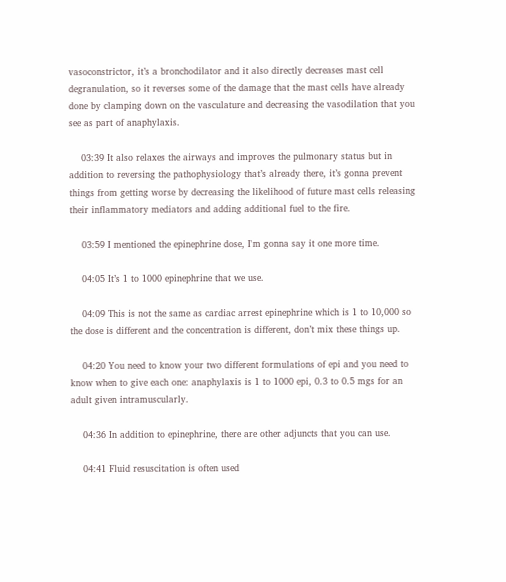vasoconstrictor, it’s a bronchodilator and it also directly decreases mast cell degranulation, so it reverses some of the damage that the mast cells have already done by clamping down on the vasculature and decreasing the vasodilation that you see as part of anaphylaxis.

    03:39 It also relaxes the airways and improves the pulmonary status but in addition to reversing the pathophysiology that’s already there, it’s gonna prevent things from getting worse by decreasing the likelihood of future mast cells releasing their inflammatory mediators and adding additional fuel to the fire.

    03:59 I mentioned the epinephrine dose, I'm gonna say it one more time.

    04:05 It’s 1 to 1000 epinephrine that we use.

    04:09 This is not the same as cardiac arrest epinephrine which is 1 to 10,000 so the dose is different and the concentration is different, don’t mix these things up.

    04:20 You need to know your two different formulations of epi and you need to know when to give each one: anaphylaxis is 1 to 1000 epi, 0.3 to 0.5 mgs for an adult given intramuscularly.

    04:36 In addition to epinephrine, there are other adjuncts that you can use.

    04:41 Fluid resuscitation is often used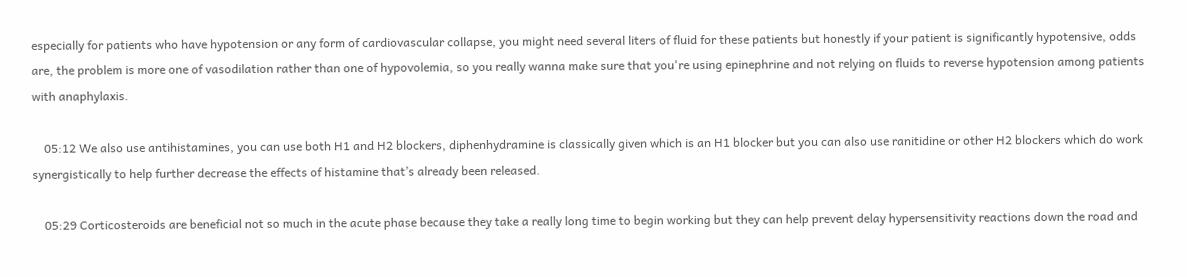especially for patients who have hypotension or any form of cardiovascular collapse, you might need several liters of fluid for these patients but honestly if your patient is significantly hypotensive, odds are, the problem is more one of vasodilation rather than one of hypovolemia, so you really wanna make sure that you're using epinephrine and not relying on fluids to reverse hypotension among patients with anaphylaxis.

    05:12 We also use antihistamines, you can use both H1 and H2 blockers, diphenhydramine is classically given which is an H1 blocker but you can also use ranitidine or other H2 blockers which do work synergistically to help further decrease the effects of histamine that’s already been released.

    05:29 Corticosteroids are beneficial not so much in the acute phase because they take a really long time to begin working but they can help prevent delay hypersensitivity reactions down the road and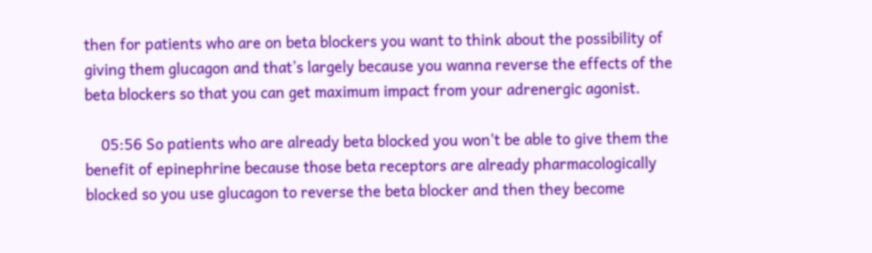then for patients who are on beta blockers you want to think about the possibility of giving them glucagon and that’s largely because you wanna reverse the effects of the beta blockers so that you can get maximum impact from your adrenergic agonist.

    05:56 So patients who are already beta blocked you won't be able to give them the benefit of epinephrine because those beta receptors are already pharmacologically blocked so you use glucagon to reverse the beta blocker and then they become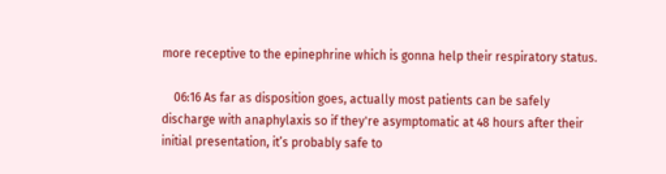more receptive to the epinephrine which is gonna help their respiratory status.

    06:16 As far as disposition goes, actually most patients can be safely discharge with anaphylaxis so if they're asymptomatic at 48 hours after their initial presentation, it’s probably safe to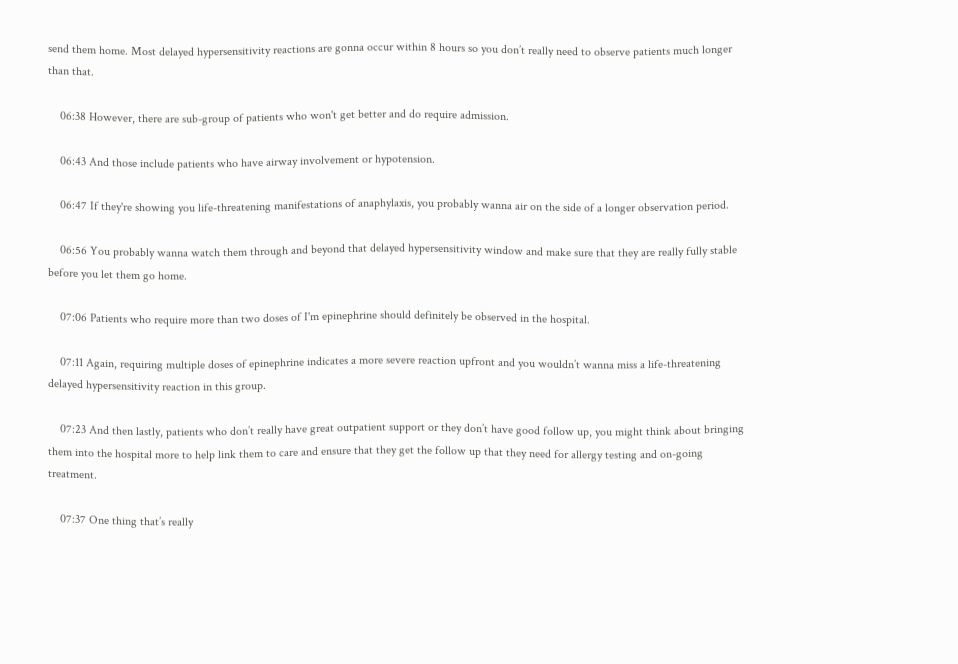send them home. Most delayed hypersensitivity reactions are gonna occur within 8 hours so you don’t really need to observe patients much longer than that.

    06:38 However, there are sub-group of patients who won't get better and do require admission.

    06:43 And those include patients who have airway involvement or hypotension.

    06:47 If they're showing you life-threatening manifestations of anaphylaxis, you probably wanna air on the side of a longer observation period.

    06:56 You probably wanna watch them through and beyond that delayed hypersensitivity window and make sure that they are really fully stable before you let them go home.

    07:06 Patients who require more than two doses of I'm epinephrine should definitely be observed in the hospital.

    07:11 Again, requiring multiple doses of epinephrine indicates a more severe reaction upfront and you wouldn’t wanna miss a life-threatening delayed hypersensitivity reaction in this group.

    07:23 And then lastly, patients who don’t really have great outpatient support or they don’t have good follow up, you might think about bringing them into the hospital more to help link them to care and ensure that they get the follow up that they need for allergy testing and on-going treatment.

    07:37 One thing that’s really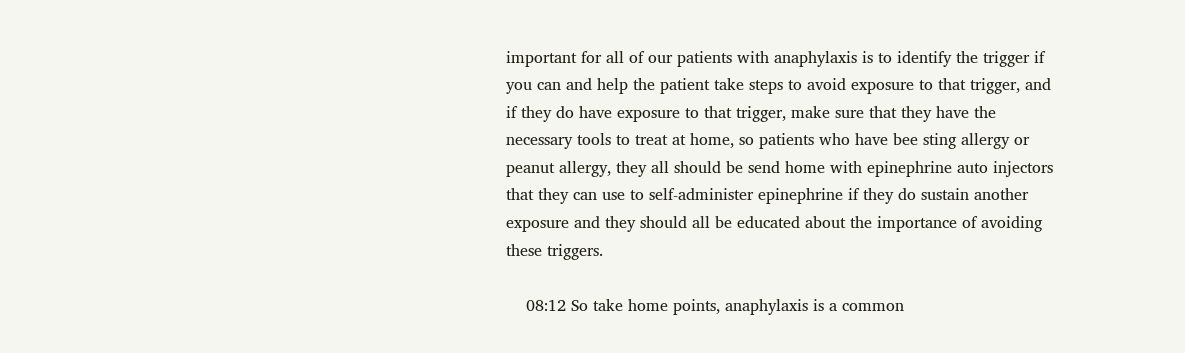important for all of our patients with anaphylaxis is to identify the trigger if you can and help the patient take steps to avoid exposure to that trigger, and if they do have exposure to that trigger, make sure that they have the necessary tools to treat at home, so patients who have bee sting allergy or peanut allergy, they all should be send home with epinephrine auto injectors that they can use to self-administer epinephrine if they do sustain another exposure and they should all be educated about the importance of avoiding these triggers.

    08:12 So take home points, anaphylaxis is a common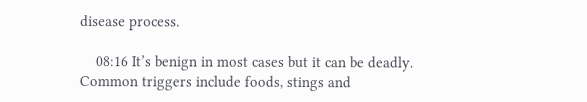disease process.

    08:16 It’s benign in most cases but it can be deadly. Common triggers include foods, stings and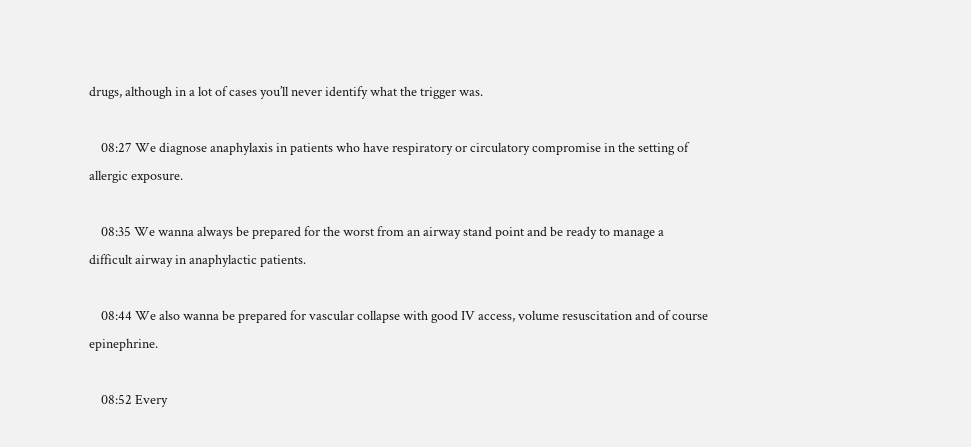drugs, although in a lot of cases you’ll never identify what the trigger was.

    08:27 We diagnose anaphylaxis in patients who have respiratory or circulatory compromise in the setting of allergic exposure.

    08:35 We wanna always be prepared for the worst from an airway stand point and be ready to manage a difficult airway in anaphylactic patients.

    08:44 We also wanna be prepared for vascular collapse with good IV access, volume resuscitation and of course epinephrine.

    08:52 Every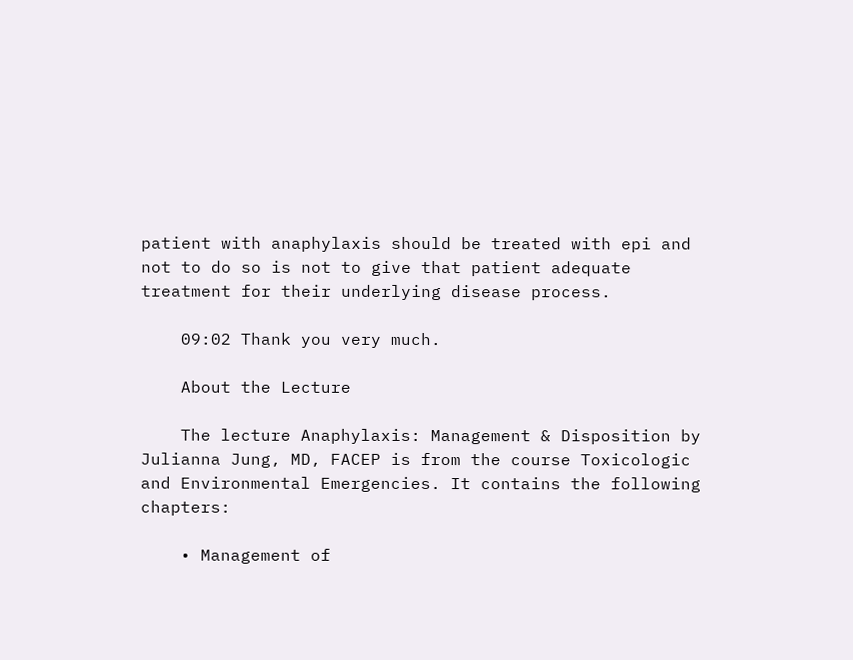patient with anaphylaxis should be treated with epi and not to do so is not to give that patient adequate treatment for their underlying disease process.

    09:02 Thank you very much.

    About the Lecture

    The lecture Anaphylaxis: Management & Disposition by Julianna Jung, MD, FACEP is from the course Toxicologic and Environmental Emergencies. It contains the following chapters:

    • Management of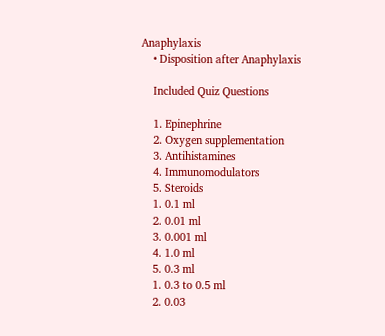Anaphylaxis
    • Disposition after Anaphylaxis

    Included Quiz Questions

    1. Epinephrine
    2. Oxygen supplementation
    3. Antihistamines
    4. Immunomodulators
    5. Steroids
    1. 0.1 ml
    2. 0.01 ml
    3. 0.001 ml
    4. 1.0 ml
    5. 0.3 ml
    1. 0.3 to 0.5 ml
    2. 0.03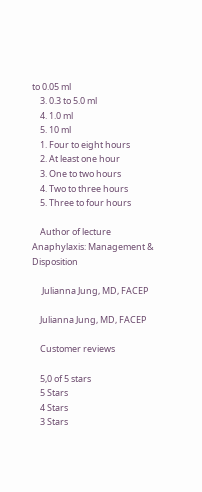to 0.05 ml
    3. 0.3 to 5.0 ml
    4. 1.0 ml
    5. 10 ml
    1. Four to eight hours
    2. At least one hour
    3. One to two hours
    4. Two to three hours
    5. Three to four hours

    Author of lecture Anaphylaxis: Management & Disposition

     Julianna Jung, MD, FACEP

    Julianna Jung, MD, FACEP

    Customer reviews

    5,0 of 5 stars
    5 Stars
    4 Stars
    3 Stars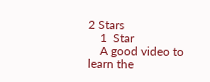2 Stars
    1  Star
    A good video to learn the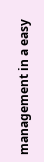management in a easy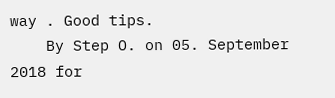way . Good tips.
    By Step O. on 05. September 2018 for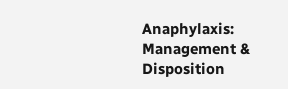Anaphylaxis: Management & Disposition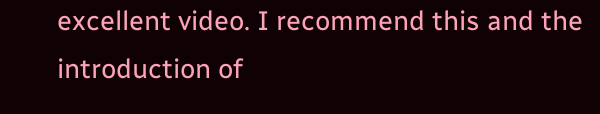excellent video. I recommend this and the introduction of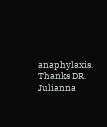anaphylaxis. Thanks DR. Julianna